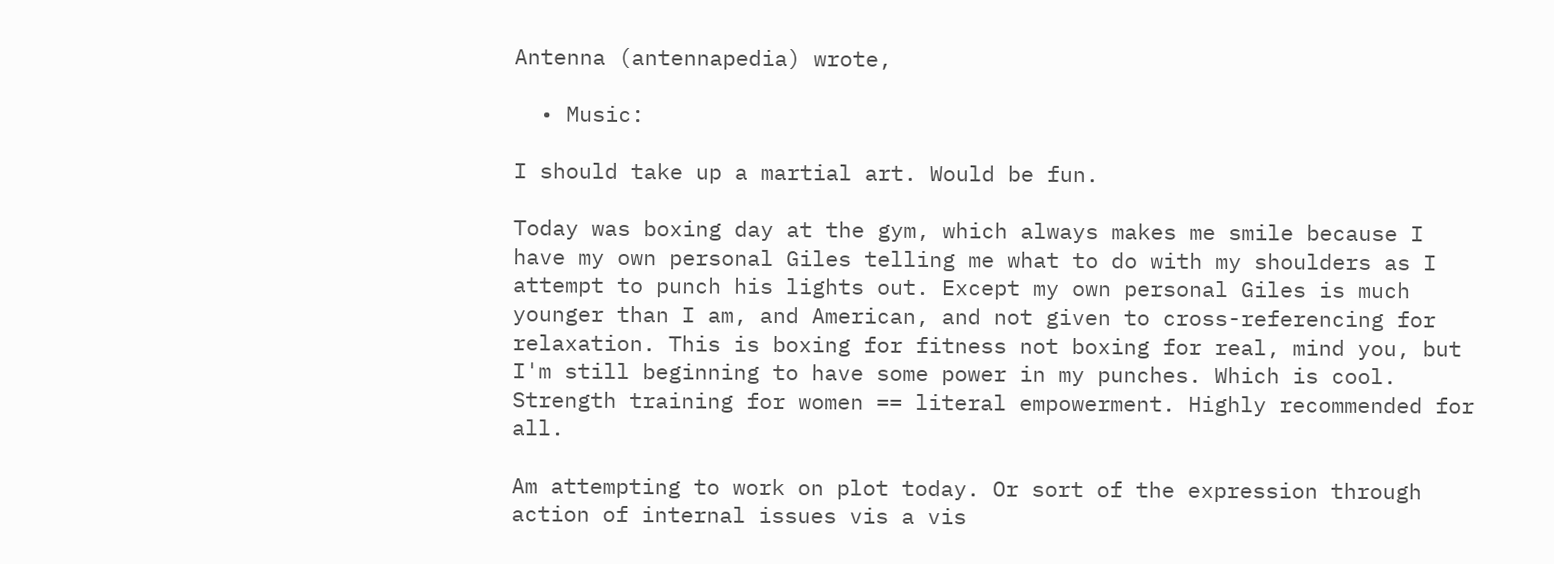Antenna (antennapedia) wrote,

  • Music:

I should take up a martial art. Would be fun.

Today was boxing day at the gym, which always makes me smile because I have my own personal Giles telling me what to do with my shoulders as I attempt to punch his lights out. Except my own personal Giles is much younger than I am, and American, and not given to cross-referencing for relaxation. This is boxing for fitness not boxing for real, mind you, but I'm still beginning to have some power in my punches. Which is cool. Strength training for women == literal empowerment. Highly recommended for all.

Am attempting to work on plot today. Or sort of the expression through action of internal issues vis a vis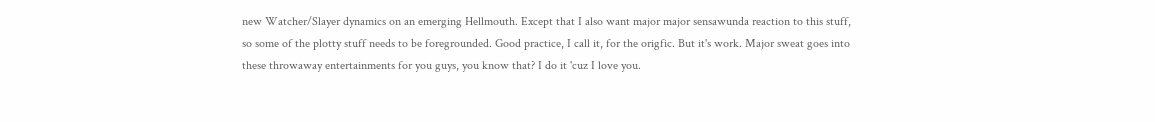new Watcher/Slayer dynamics on an emerging Hellmouth. Except that I also want major major sensawunda reaction to this stuff, so some of the plotty stuff needs to be foregrounded. Good practice, I call it, for the origfic. But it's work. Major sweat goes into these throwaway entertainments for you guys, you know that? I do it 'cuz I love you.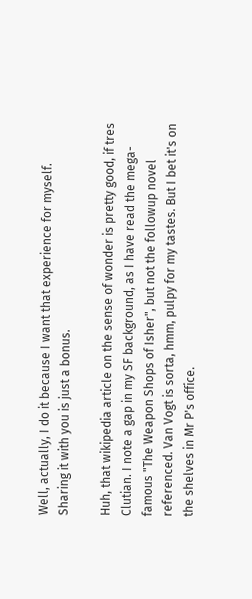Well, actually, I do it because I want that experience for myself. Sharing it with you is just a bonus.

Huh, that wikipedia article on the sense of wonder is pretty good, if tres Clutian. I note a gap in my SF background, as I have read the mega-famous "The Weapon Shops of Isher", but not the followup novel referenced. Van Vogt is sorta, hmm, pulpy for my tastes. But I bet it's on the shelves in Mr P's office.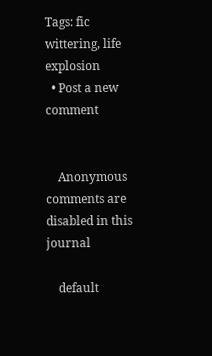Tags: fic wittering, life explosion
  • Post a new comment


    Anonymous comments are disabled in this journal

    default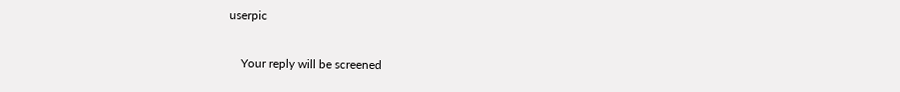userpic

    Your reply will be screened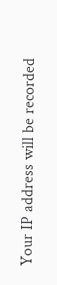Your IP address will be recorded